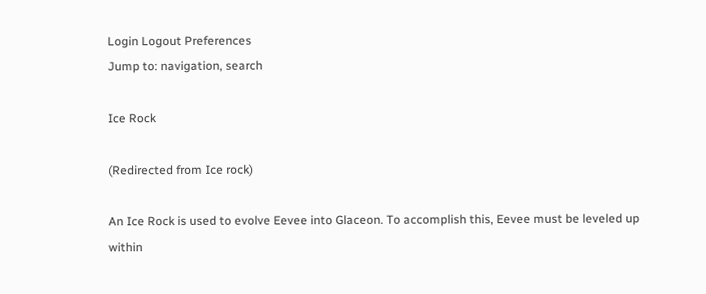Login Logout Preferences
Jump to: navigation, search

Ice Rock

(Redirected from Ice rock)

An Ice Rock is used to evolve Eevee into Glaceon. To accomplish this, Eevee must be leveled up within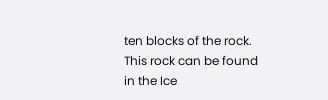ten blocks of the rock. This rock can be found in the Ice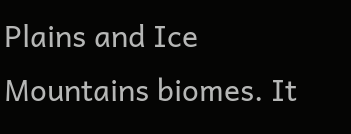Plains and Ice Mountains biomes. It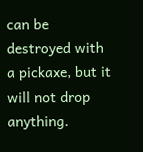can be destroyed with a pickaxe, but it will not drop anything.